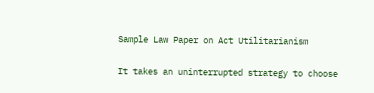Sample Law Paper on Act Utilitarianism

It takes an uninterrupted strategy to choose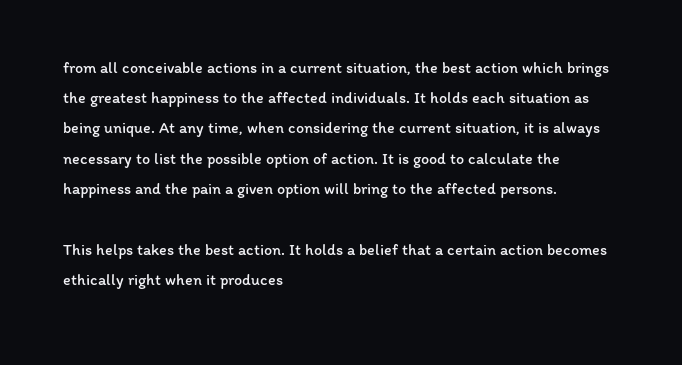from all conceivable actions in a current situation, the best action which brings the greatest happiness to the affected individuals. It holds each situation as being unique. At any time, when considering the current situation, it is always necessary to list the possible option of action. It is good to calculate the happiness and the pain a given option will bring to the affected persons.

This helps takes the best action. It holds a belief that a certain action becomes ethically right when it produces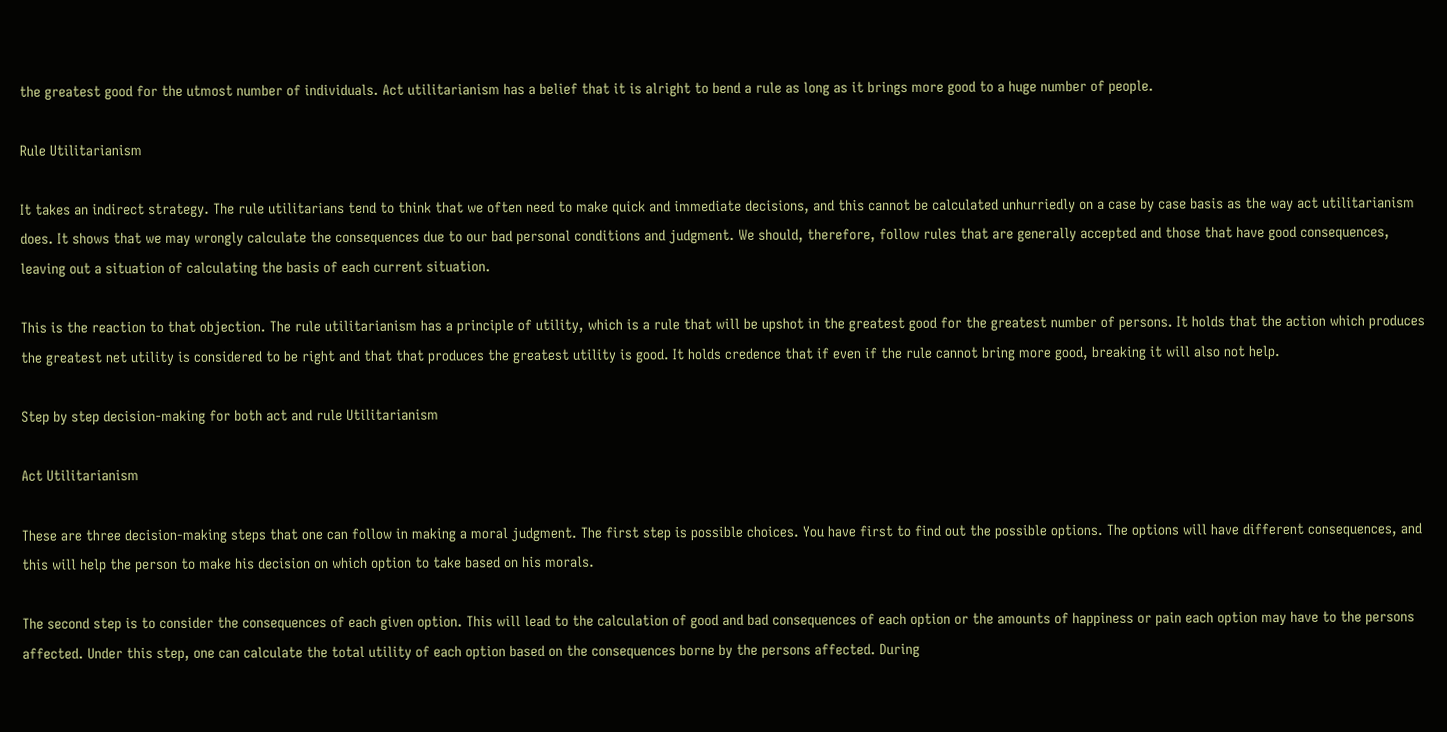the greatest good for the utmost number of individuals. Act utilitarianism has a belief that it is alright to bend a rule as long as it brings more good to a huge number of people.

Rule Utilitarianism

It takes an indirect strategy. The rule utilitarians tend to think that we often need to make quick and immediate decisions, and this cannot be calculated unhurriedly on a case by case basis as the way act utilitarianism does. It shows that we may wrongly calculate the consequences due to our bad personal conditions and judgment. We should, therefore, follow rules that are generally accepted and those that have good consequences, leaving out a situation of calculating the basis of each current situation.

This is the reaction to that objection. The rule utilitarianism has a principle of utility, which is a rule that will be upshot in the greatest good for the greatest number of persons. It holds that the action which produces the greatest net utility is considered to be right and that that produces the greatest utility is good. It holds credence that if even if the rule cannot bring more good, breaking it will also not help.

Step by step decision-making for both act and rule Utilitarianism

Act Utilitarianism

These are three decision-making steps that one can follow in making a moral judgment. The first step is possible choices. You have first to find out the possible options. The options will have different consequences, and this will help the person to make his decision on which option to take based on his morals.

The second step is to consider the consequences of each given option. This will lead to the calculation of good and bad consequences of each option or the amounts of happiness or pain each option may have to the persons affected. Under this step, one can calculate the total utility of each option based on the consequences borne by the persons affected. During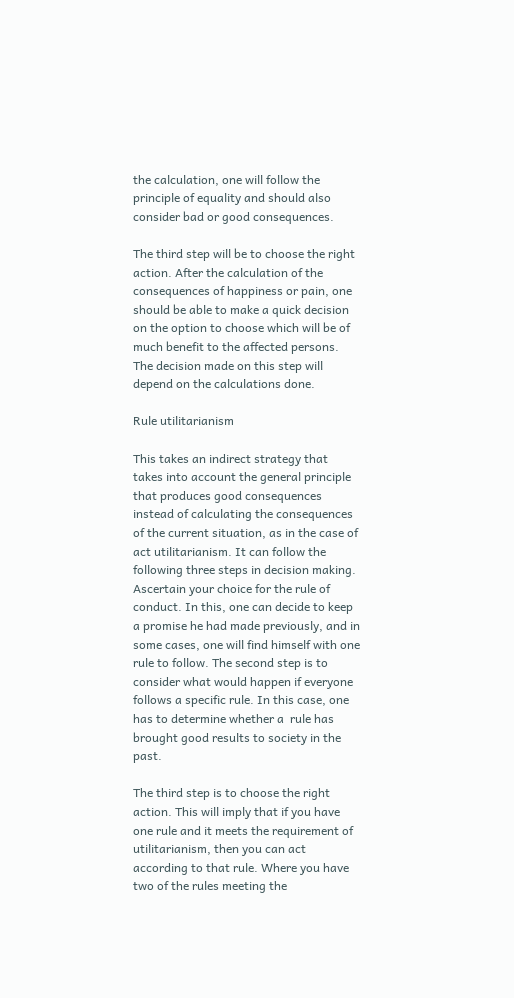the calculation, one will follow the principle of equality and should also consider bad or good consequences.

The third step will be to choose the right action. After the calculation of the consequences of happiness or pain, one should be able to make a quick decision on the option to choose which will be of much benefit to the affected persons. The decision made on this step will depend on the calculations done.

Rule utilitarianism

This takes an indirect strategy that takes into account the general principle that produces good consequences instead of calculating the consequences of the current situation, as in the case of act utilitarianism. It can follow the following three steps in decision making. Ascertain your choice for the rule of conduct. In this, one can decide to keep a promise he had made previously, and in some cases, one will find himself with one rule to follow. The second step is to consider what would happen if everyone follows a specific rule. In this case, one has to determine whether a  rule has brought good results to society in the past.

The third step is to choose the right action. This will imply that if you have one rule and it meets the requirement of utilitarianism, then you can act according to that rule. Where you have two of the rules meeting the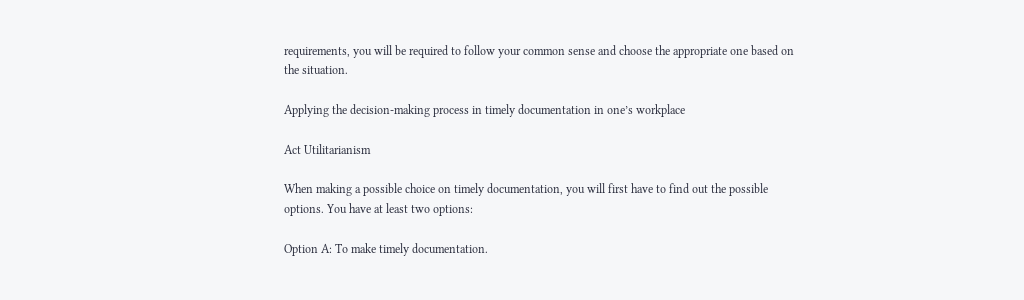requirements, you will be required to follow your common sense and choose the appropriate one based on the situation.

Applying the decision-making process in timely documentation in one’s workplace

Act Utilitarianism

When making a possible choice on timely documentation, you will first have to find out the possible options. You have at least two options:

Option A: To make timely documentation.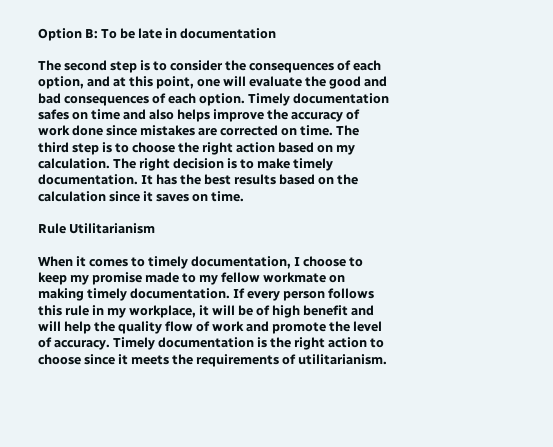Option B: To be late in documentation

The second step is to consider the consequences of each option, and at this point, one will evaluate the good and bad consequences of each option. Timely documentation safes on time and also helps improve the accuracy of work done since mistakes are corrected on time. The third step is to choose the right action based on my calculation. The right decision is to make timely documentation. It has the best results based on the calculation since it saves on time.

Rule Utilitarianism

When it comes to timely documentation, I choose to keep my promise made to my fellow workmate on making timely documentation. If every person follows this rule in my workplace, it will be of high benefit and will help the quality flow of work and promote the level of accuracy. Timely documentation is the right action to choose since it meets the requirements of utilitarianism.